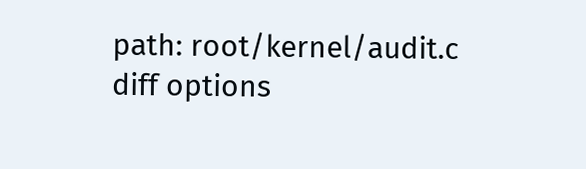path: root/kernel/audit.c
diff options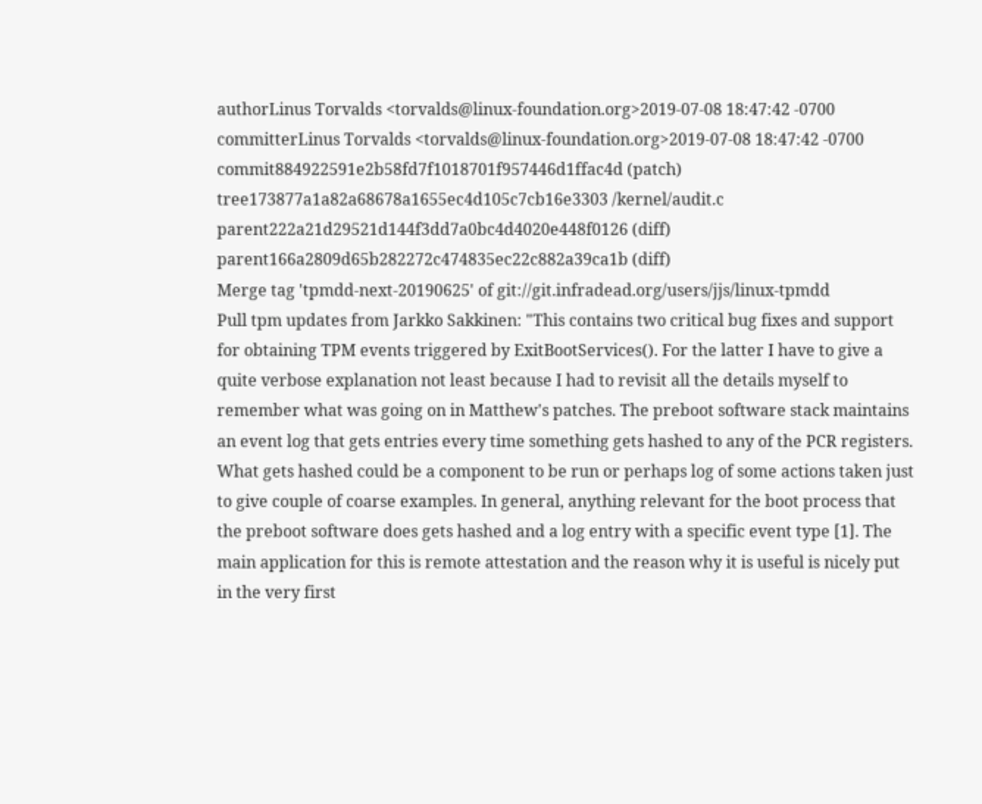authorLinus Torvalds <torvalds@linux-foundation.org>2019-07-08 18:47:42 -0700
committerLinus Torvalds <torvalds@linux-foundation.org>2019-07-08 18:47:42 -0700
commit884922591e2b58fd7f1018701f957446d1ffac4d (patch)
tree173877a1a82a68678a1655ec4d105c7cb16e3303 /kernel/audit.c
parent222a21d29521d144f3dd7a0bc4d4020e448f0126 (diff)
parent166a2809d65b282272c474835ec22c882a39ca1b (diff)
Merge tag 'tpmdd-next-20190625' of git://git.infradead.org/users/jjs/linux-tpmdd
Pull tpm updates from Jarkko Sakkinen: "This contains two critical bug fixes and support for obtaining TPM events triggered by ExitBootServices(). For the latter I have to give a quite verbose explanation not least because I had to revisit all the details myself to remember what was going on in Matthew's patches. The preboot software stack maintains an event log that gets entries every time something gets hashed to any of the PCR registers. What gets hashed could be a component to be run or perhaps log of some actions taken just to give couple of coarse examples. In general, anything relevant for the boot process that the preboot software does gets hashed and a log entry with a specific event type [1]. The main application for this is remote attestation and the reason why it is useful is nicely put in the very first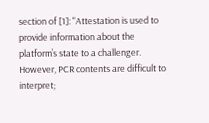section of [1]: "Attestation is used to provide information about the platform’s state to a challenger. However, PCR contents are difficult to interpret;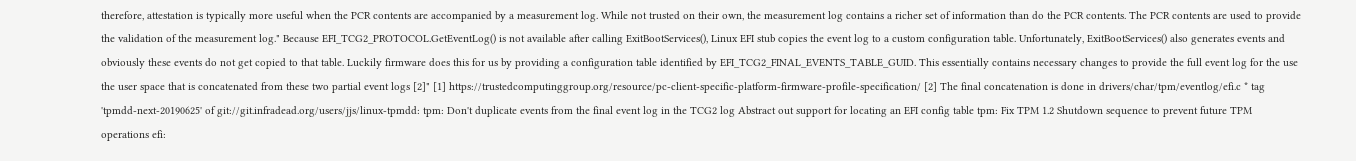therefore, attestation is typically more useful when the PCR contents are accompanied by a measurement log. While not trusted on their own, the measurement log contains a richer set of information than do the PCR contents. The PCR contents are used to provide the validation of the measurement log." Because EFI_TCG2_PROTOCOL.GetEventLog() is not available after calling ExitBootServices(), Linux EFI stub copies the event log to a custom configuration table. Unfortunately, ExitBootServices() also generates events and obviously these events do not get copied to that table. Luckily firmware does this for us by providing a configuration table identified by EFI_TCG2_FINAL_EVENTS_TABLE_GUID. This essentially contains necessary changes to provide the full event log for the use the user space that is concatenated from these two partial event logs [2]" [1] https://trustedcomputinggroup.org/resource/pc-client-specific-platform-firmware-profile-specification/ [2] The final concatenation is done in drivers/char/tpm/eventlog/efi.c * tag 'tpmdd-next-20190625' of git://git.infradead.org/users/jjs/linux-tpmdd: tpm: Don't duplicate events from the final event log in the TCG2 log Abstract out support for locating an EFI config table tpm: Fix TPM 1.2 Shutdown sequence to prevent future TPM operations efi: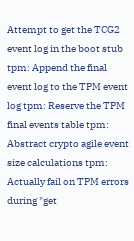Attempt to get the TCG2 event log in the boot stub tpm: Append the final event log to the TPM event log tpm: Reserve the TPM final events table tpm: Abstract crypto agile event size calculations tpm: Actually fail on TPM errors during "get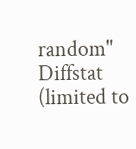random"
Diffstat (limited to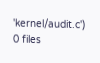'kernel/audit.c')
0 files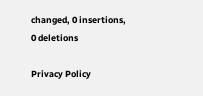changed, 0 insertions, 0 deletions

Privacy Policy